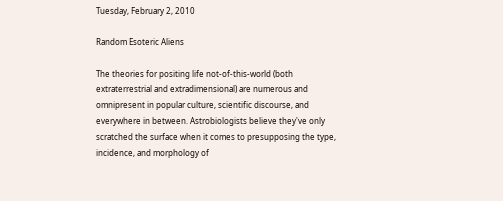Tuesday, February 2, 2010

Random Esoteric Aliens

The theories for positing life not-of-this-world (both extraterrestrial and extradimensional) are numerous and omnipresent in popular culture, scientific discourse, and everywhere in between. Astrobiologists believe they've only scratched the surface when it comes to presupposing the type, incidence, and morphology of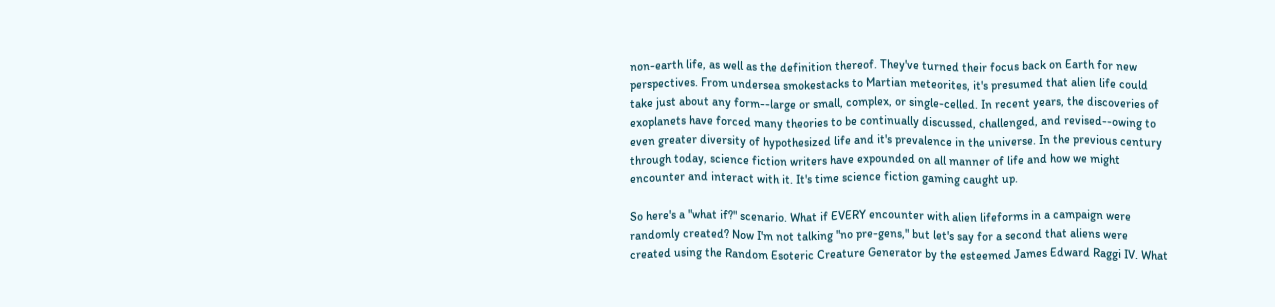non-earth life, as well as the definition thereof. They've turned their focus back on Earth for new perspectives. From undersea smokestacks to Martian meteorites, it's presumed that alien life could take just about any form--large or small, complex, or single-celled. In recent years, the discoveries of exoplanets have forced many theories to be continually discussed, challenged, and revised--owing to even greater diversity of hypothesized life and it's prevalence in the universe. In the previous century through today, science fiction writers have expounded on all manner of life and how we might encounter and interact with it. It's time science fiction gaming caught up.

So here's a "what if?" scenario. What if EVERY encounter with alien lifeforms in a campaign were randomly created? Now I'm not talking "no pre-gens," but let's say for a second that aliens were created using the Random Esoteric Creature Generator by the esteemed James Edward Raggi IV. What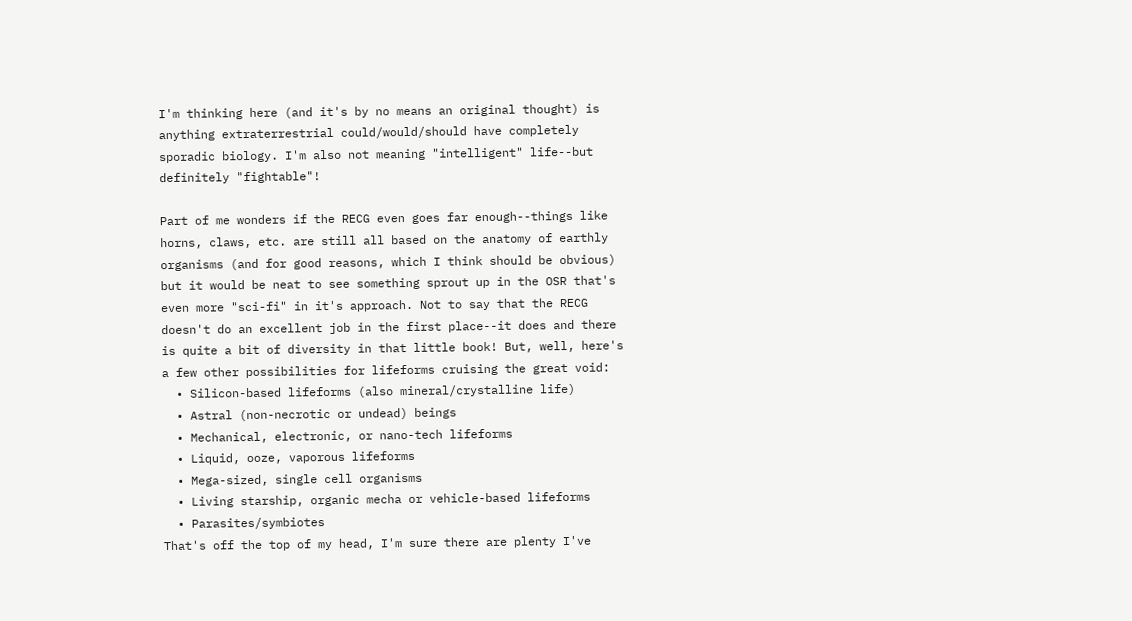I'm thinking here (and it's by no means an original thought) is anything extraterrestrial could/would/should have completely sporadic biology. I'm also not meaning "intelligent" life--but definitely "fightable"!

Part of me wonders if the RECG even goes far enough--things like horns, claws, etc. are still all based on the anatomy of earthly organisms (and for good reasons, which I think should be obvious) but it would be neat to see something sprout up in the OSR that's even more "sci-fi" in it's approach. Not to say that the RECG doesn't do an excellent job in the first place--it does and there is quite a bit of diversity in that little book! But, well, here's a few other possibilities for lifeforms cruising the great void:
  • Silicon-based lifeforms (also mineral/crystalline life)
  • Astral (non-necrotic or undead) beings
  • Mechanical, electronic, or nano-tech lifeforms
  • Liquid, ooze, vaporous lifeforms
  • Mega-sized, single cell organisms
  • Living starship, organic mecha or vehicle-based lifeforms
  • Parasites/symbiotes
That's off the top of my head, I'm sure there are plenty I've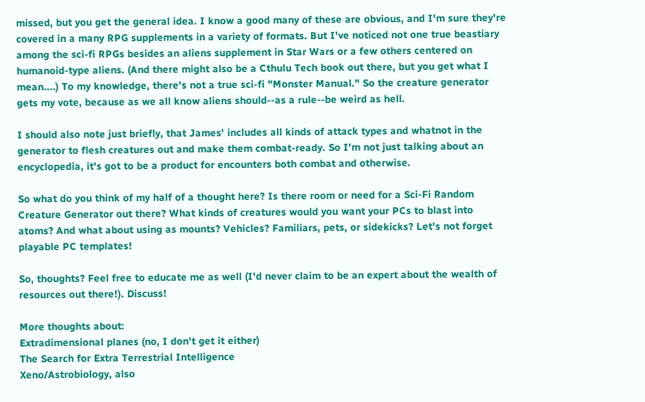missed, but you get the general idea. I know a good many of these are obvious, and I'm sure they're covered in a many RPG supplements in a variety of formats. But I've noticed not one true beastiary among the sci-fi RPGs besides an aliens supplement in Star Wars or a few others centered on humanoid-type aliens. (And there might also be a Cthulu Tech book out there, but you get what I mean....) To my knowledge, there's not a true sci-fi "Monster Manual." So the creature generator gets my vote, because as we all know aliens should--as a rule--be weird as hell.

I should also note just briefly, that James' includes all kinds of attack types and whatnot in the generator to flesh creatures out and make them combat-ready. So I'm not just talking about an encyclopedia, it's got to be a product for encounters both combat and otherwise.

So what do you think of my half of a thought here? Is there room or need for a Sci-Fi Random Creature Generator out there? What kinds of creatures would you want your PCs to blast into atoms? And what about using as mounts? Vehicles? Familiars, pets, or sidekicks? Let's not forget playable PC templates!

So, thoughts? Feel free to educate me as well (I'd never claim to be an expert about the wealth of resources out there!). Discuss!

More thoughts about:
Extradimensional planes (no, I don't get it either)
The Search for Extra Terrestrial Intelligence
Xeno/Astrobiology, also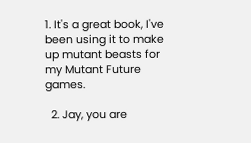1. It's a great book, I've been using it to make up mutant beasts for my Mutant Future games.

  2. Jay, you are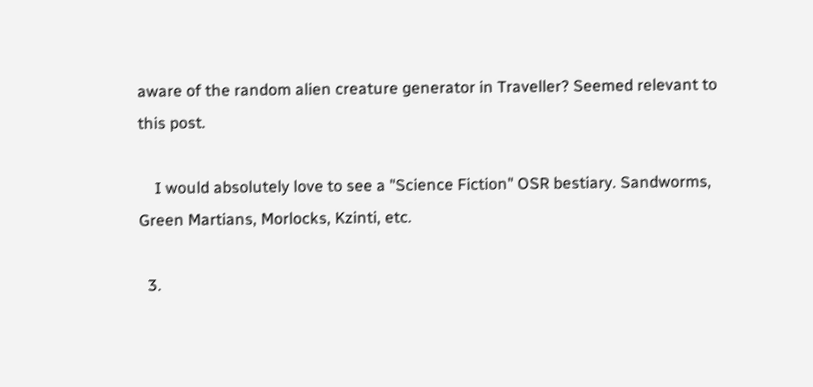aware of the random alien creature generator in Traveller? Seemed relevant to this post.

    I would absolutely love to see a "Science Fiction" OSR bestiary. Sandworms, Green Martians, Morlocks, Kzinti, etc.

  3.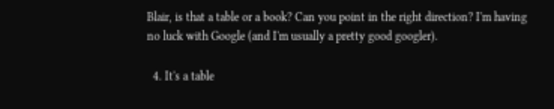Blair, is that a table or a book? Can you point in the right direction? I'm having no luck with Google (and I'm usually a pretty good googler).

  4. It's a table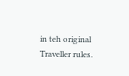in teh original Traveller rules.